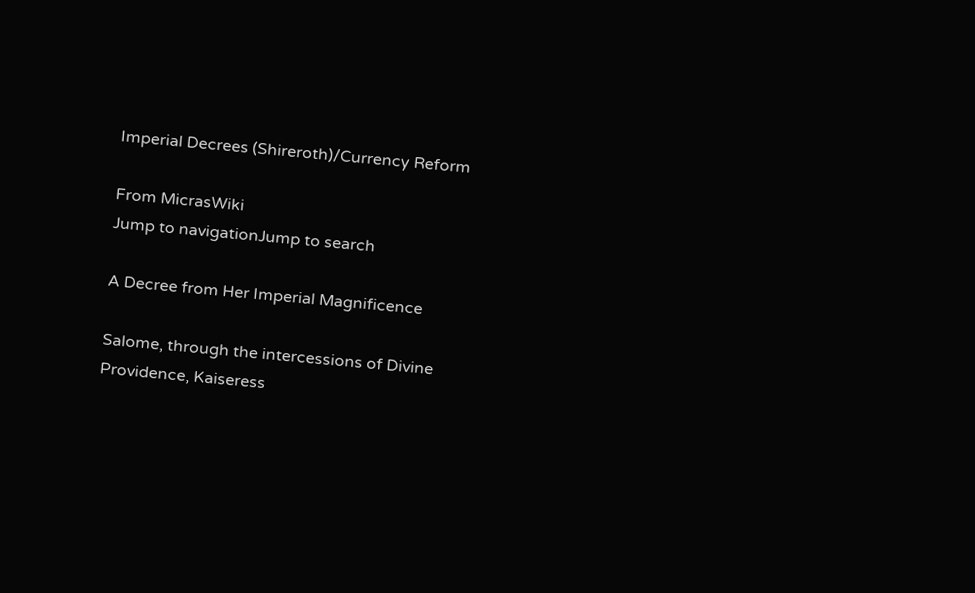Imperial Decrees (Shireroth)/Currency Reform

From MicrasWiki
Jump to navigationJump to search

A Decree from Her Imperial Magnificence

Salome, through the intercessions of Divine Providence, Kaiseress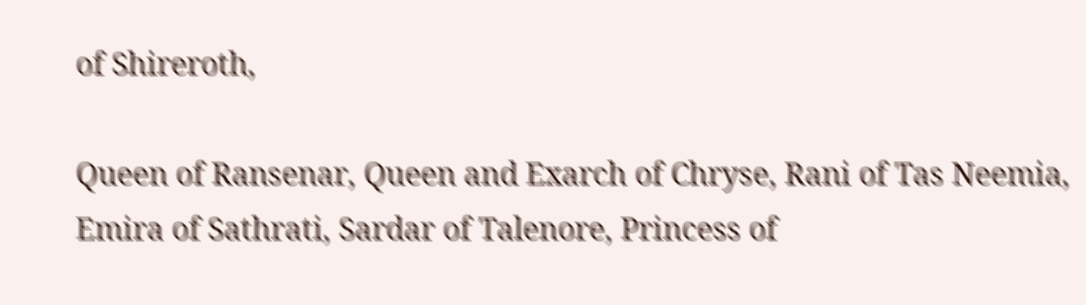of Shireroth,

Queen of Ransenar, Queen and Exarch of Chryse, Rani of Tas Neemia, Emira of Sathrati, Sardar of Talenore, Princess of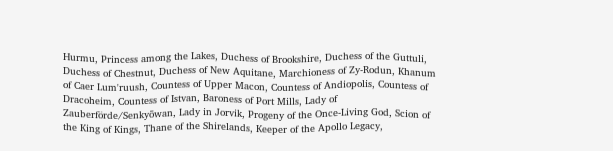Hurmu, Princess among the Lakes, Duchess of Brookshire, Duchess of the Guttuli, Duchess of Chestnut, Duchess of New Aquitane, Marchioness of Zy-Rodun, Khanum of Caer Lum'ruush, Countess of Upper Macon, Countess of Andiopolis, Countess of Dracoheim, Countess of Istvan, Baroness of Port Mills, Lady of Zauberförde/Senkyōwan, Lady in Jorvik, Progeny of the Once-Living God, Scion of the King of Kings, Thane of the Shirelands, Keeper of the Apollo Legacy,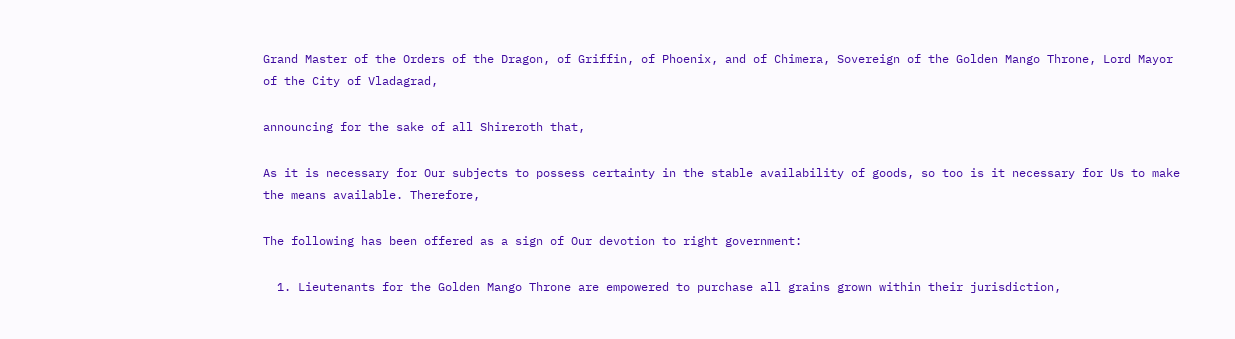Grand Master of the Orders of the Dragon, of Griffin, of Phoenix, and of Chimera, Sovereign of the Golden Mango Throne, Lord Mayor of the City of Vladagrad,

announcing for the sake of all Shireroth that,

As it is necessary for Our subjects to possess certainty in the stable availability of goods, so too is it necessary for Us to make the means available. Therefore,

The following has been offered as a sign of Our devotion to right government:

  1. Lieutenants for the Golden Mango Throne are empowered to purchase all grains grown within their jurisdiction,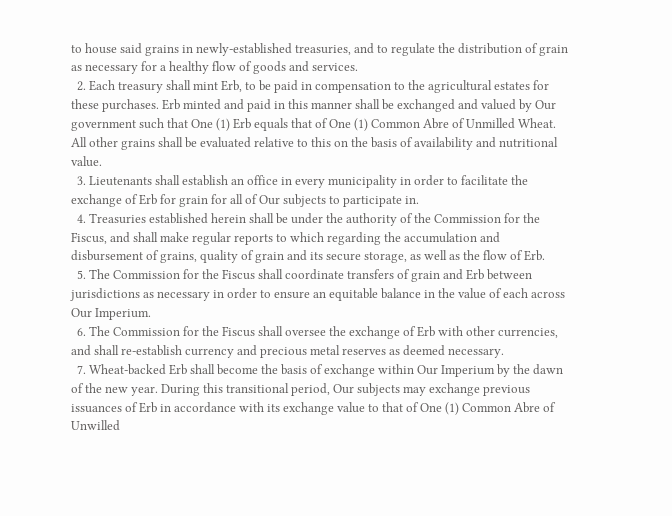to house said grains in newly-established treasuries, and to regulate the distribution of grain as necessary for a healthy flow of goods and services.
  2. Each treasury shall mint Erb, to be paid in compensation to the agricultural estates for these purchases. Erb minted and paid in this manner shall be exchanged and valued by Our government such that One (1) Erb equals that of One (1) Common Abre of Unmilled Wheat. All other grains shall be evaluated relative to this on the basis of availability and nutritional value.
  3. Lieutenants shall establish an office in every municipality in order to facilitate the exchange of Erb for grain for all of Our subjects to participate in.
  4. Treasuries established herein shall be under the authority of the Commission for the Fiscus, and shall make regular reports to which regarding the accumulation and disbursement of grains, quality of grain and its secure storage, as well as the flow of Erb.
  5. The Commission for the Fiscus shall coordinate transfers of grain and Erb between jurisdictions as necessary in order to ensure an equitable balance in the value of each across Our Imperium.
  6. The Commission for the Fiscus shall oversee the exchange of Erb with other currencies, and shall re-establish currency and precious metal reserves as deemed necessary.
  7. Wheat-backed Erb shall become the basis of exchange within Our Imperium by the dawn of the new year. During this transitional period, Our subjects may exchange previous issuances of Erb in accordance with its exchange value to that of One (1) Common Abre of Unwilled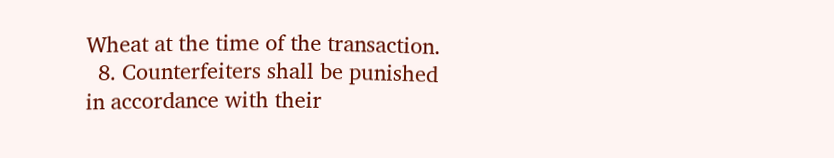Wheat at the time of the transaction.
  8. Counterfeiters shall be punished in accordance with their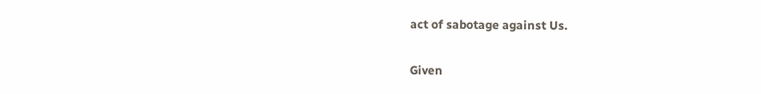act of sabotage against Us.

Given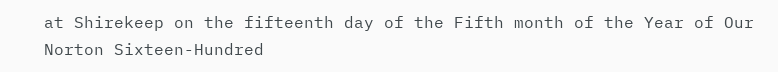at Shirekeep on the fifteenth day of the Fifth month of the Year of Our Norton Sixteen-Hundred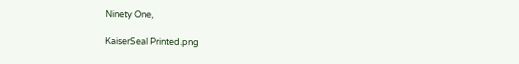Ninety One,

KaiserSeal Printed.png